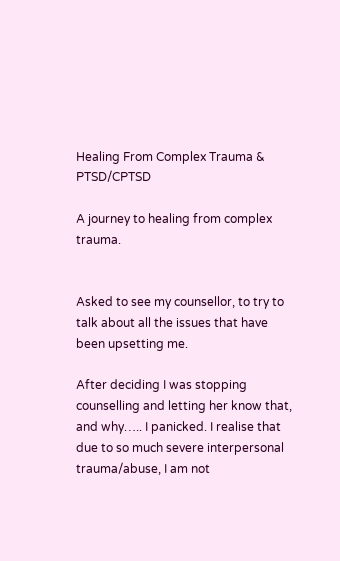Healing From Complex Trauma & PTSD/CPTSD

A journey to healing from complex trauma.


Asked to see my counsellor, to try to talk about all the issues that have been upsetting me.

After deciding I was stopping counselling and letting her know that, and why….. I panicked. I realise that due to so much severe interpersonal trauma/abuse, I am not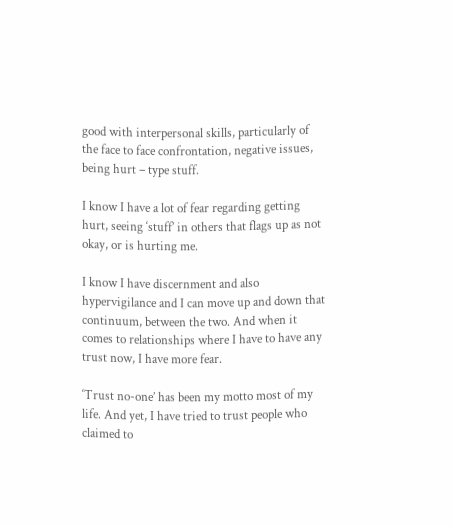good with interpersonal skills, particularly of the face to face confrontation, negative issues, being hurt – type stuff.

I know I have a lot of fear regarding getting hurt, seeing ‘stuff’ in others that flags up as not okay, or is hurting me.

I know I have discernment and also hypervigilance and I can move up and down that continuum, between the two. And when it comes to relationships where I have to have any trust now, I have more fear.

‘Trust no-one’ has been my motto most of my life. And yet, I have tried to trust people who claimed to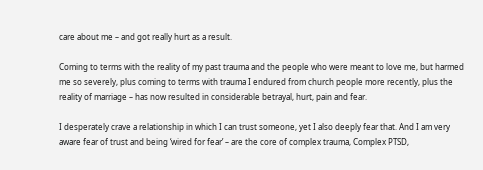care about me – and got really hurt as a result.

Coming to terms with the reality of my past trauma and the people who were meant to love me, but harmed me so severely, plus coming to terms with trauma I endured from church people more recently, plus the reality of marriage – has now resulted in considerable betrayal, hurt, pain and fear.

I desperately crave a relationship in which I can trust someone, yet I also deeply fear that. And I am very aware fear of trust and being ‘wired for fear’ – are the core of complex trauma, Complex PTSD,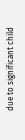due to significant child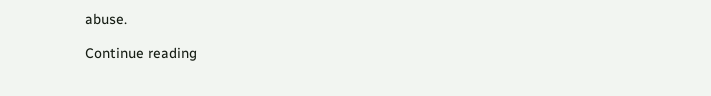abuse.

Continue reading